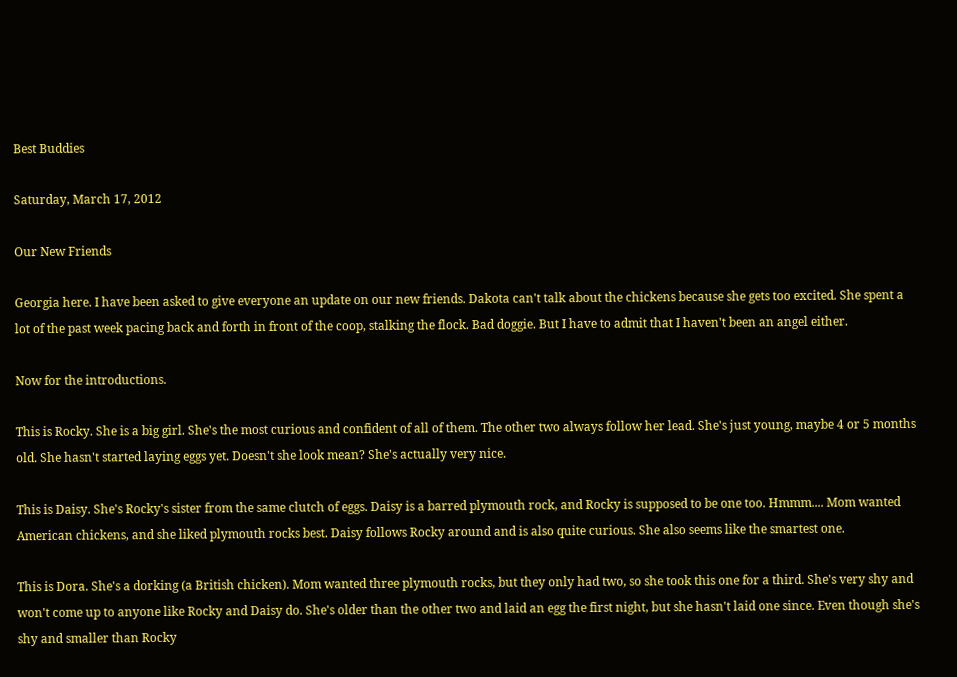Best Buddies

Saturday, March 17, 2012

Our New Friends

Georgia here. I have been asked to give everyone an update on our new friends. Dakota can't talk about the chickens because she gets too excited. She spent a lot of the past week pacing back and forth in front of the coop, stalking the flock. Bad doggie. But I have to admit that I haven't been an angel either.

Now for the introductions.

This is Rocky. She is a big girl. She's the most curious and confident of all of them. The other two always follow her lead. She's just young, maybe 4 or 5 months old. She hasn't started laying eggs yet. Doesn't she look mean? She's actually very nice.

This is Daisy. She's Rocky's sister from the same clutch of eggs. Daisy is a barred plymouth rock, and Rocky is supposed to be one too. Hmmm.... Mom wanted American chickens, and she liked plymouth rocks best. Daisy follows Rocky around and is also quite curious. She also seems like the smartest one.

This is Dora. She's a dorking (a British chicken). Mom wanted three plymouth rocks, but they only had two, so she took this one for a third. She's very shy and won't come up to anyone like Rocky and Daisy do. She's older than the other two and laid an egg the first night, but she hasn't laid one since. Even though she's shy and smaller than Rocky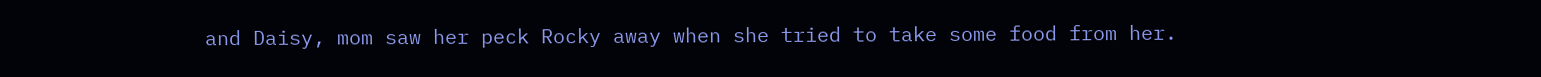and Daisy, mom saw her peck Rocky away when she tried to take some food from her.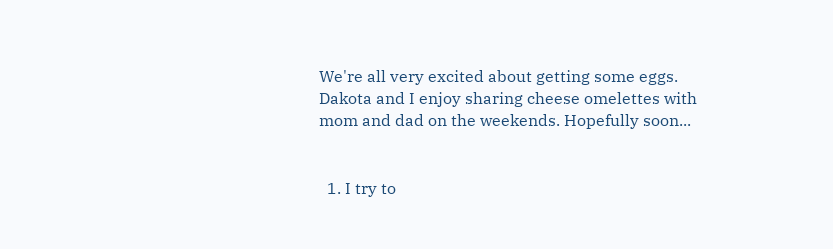We're all very excited about getting some eggs. Dakota and I enjoy sharing cheese omelettes with mom and dad on the weekends. Hopefully soon...


  1. I try to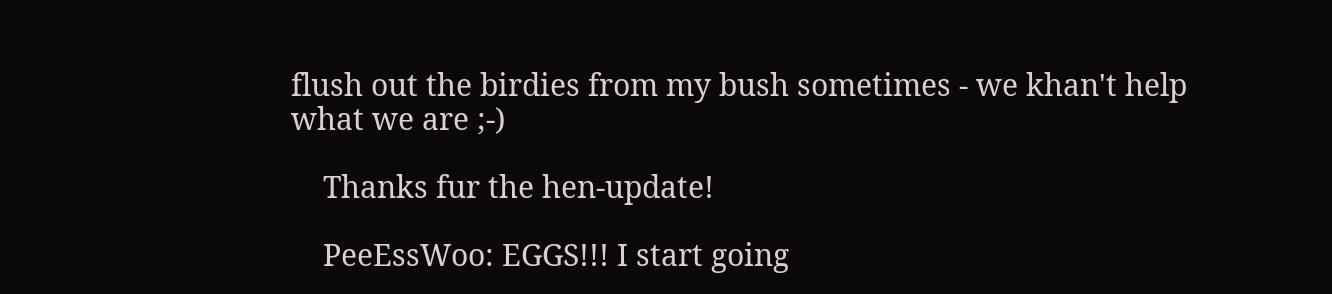flush out the birdies from my bush sometimes - we khan't help what we are ;-)

    Thanks fur the hen-update!

    PeeEssWoo: EGGS!!! I start going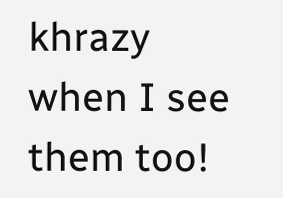khrazy when I see them too!